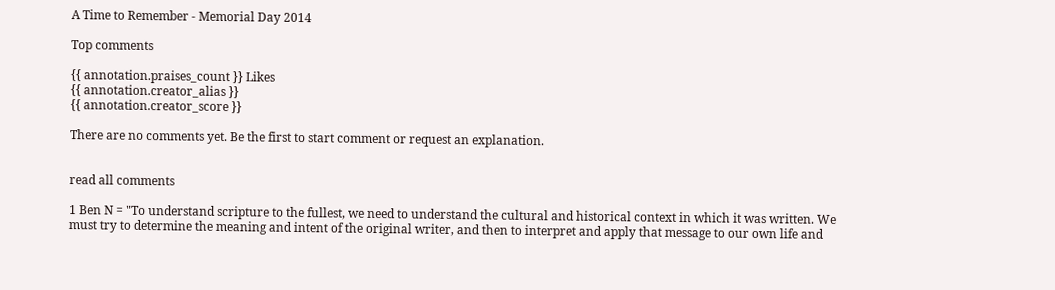A Time to Remember - Memorial Day 2014

Top comments

{{ annotation.praises_count }} Likes
{{ annotation.creator_alias }}
{{ annotation.creator_score }}

There are no comments yet. Be the first to start comment or request an explanation.


read all comments

1 Ben N = "To understand scripture to the fullest, we need to understand the cultural and historical context in which it was written. We must try to determine the meaning and intent of the original writer, and then to interpret and apply that message to our own life and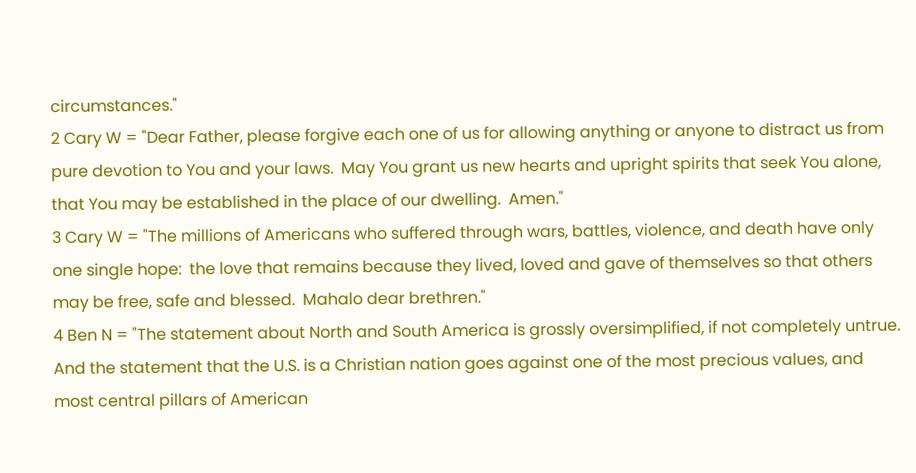circumstances."
2 Cary W = "Dear Father, please forgive each one of us for allowing anything or anyone to distract us from pure devotion to You and your laws.  May You grant us new hearts and upright spirits that seek You alone, that You may be established in the place of our dwelling.  Amen."
3 Cary W = "The millions of Americans who suffered through wars, battles, violence, and death have only one single hope:  the love that remains because they lived, loved and gave of themselves so that others may be free, safe and blessed.  Mahalo dear brethren."
4 Ben N = "The statement about North and South America is grossly oversimplified, if not completely untrue. And the statement that the U.S. is a Christian nation goes against one of the most precious values, and most central pillars of American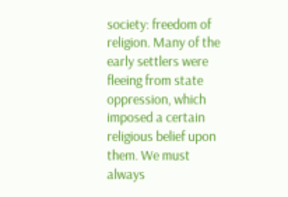society: freedom of religion. Many of the early settlers were fleeing from state oppression, which imposed a certain religious belief upon them. We must always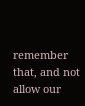remember that, and not allow our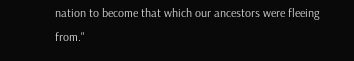nation to become that which our ancestors were fleeing from."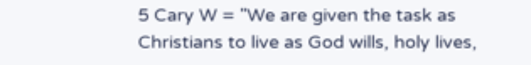5 Cary W = "We are given the task as Christians to live as God wills, holy lives,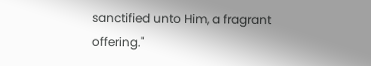sanctified unto Him, a fragrant offering."